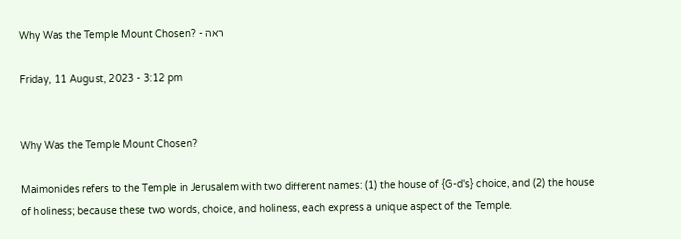Why Was the Temple Mount Chosen? - ראה

Friday, 11 August, 2023 - 3:12 pm


Why Was the Temple Mount Chosen?

Maimonides refers to the Temple in Jerusalem with two different names: (1) the house of {G-d's} choice, and (2) the house of holiness; because these two words, choice, and holiness, each express a unique aspect of the Temple.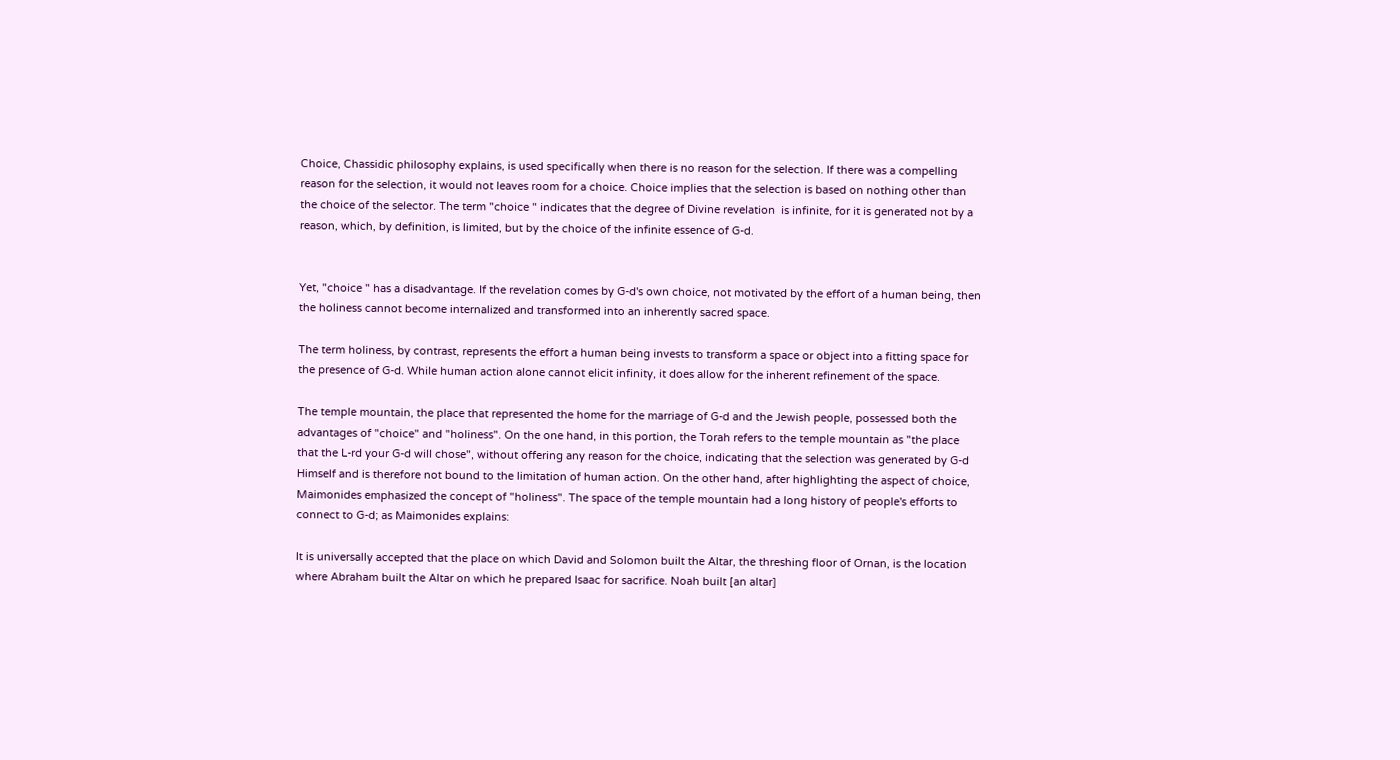Choice, Chassidic philosophy explains, is used specifically when there is no reason for the selection. If there was a compelling reason for the selection, it would not leaves room for a choice. Choice implies that the selection is based on nothing other than the choice of the selector. The term "choice " indicates that the degree of Divine revelation  is infinite, for it is generated not by a reason, which, by definition, is limited, but by the choice of the infinite essence of G-d.


Yet, "choice " has a disadvantage. If the revelation comes by G-d's own choice, not motivated by the effort of a human being, then the holiness cannot become internalized and transformed into an inherently sacred space.

The term holiness, by contrast, represents the effort a human being invests to transform a space or object into a fitting space for the presence of G-d. While human action alone cannot elicit infinity, it does allow for the inherent refinement of the space.

The temple mountain, the place that represented the home for the marriage of G-d and the Jewish people, possessed both the advantages of "choice" and "holiness". On the one hand, in this portion, the Torah refers to the temple mountain as "the place that the L-rd your G-d will chose", without offering any reason for the choice, indicating that the selection was generated by G-d Himself and is therefore not bound to the limitation of human action. On the other hand, after highlighting the aspect of choice, Maimonides emphasized the concept of "holiness". The space of the temple mountain had a long history of people's efforts to connect to G-d; as Maimonides explains:

It is universally accepted that the place on which David and Solomon built the Altar, the threshing floor of Ornan, is the location where Abraham built the Altar on which he prepared Isaac for sacrifice. Noah built [an altar]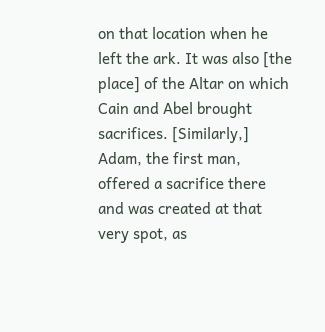on that location when he left the ark. It was also [the place] of the Altar on which Cain and Abel brought sacrifices. [Similarly,] Adam, the first man, offered a sacrifice there and was created at that very spot, as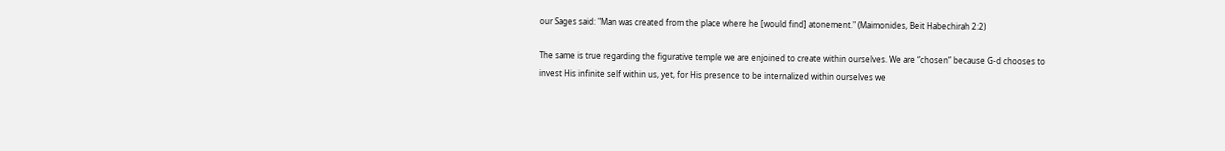our Sages said: "Man was created from the place where he [would find] atonement." (Maimonides, Beit Habechirah 2:2)

The same is true regarding the figurative temple we are enjoined to create within ourselves. We are “chosen” because G-d chooses to invest His infinite self within us, yet, for His presence to be internalized within ourselves we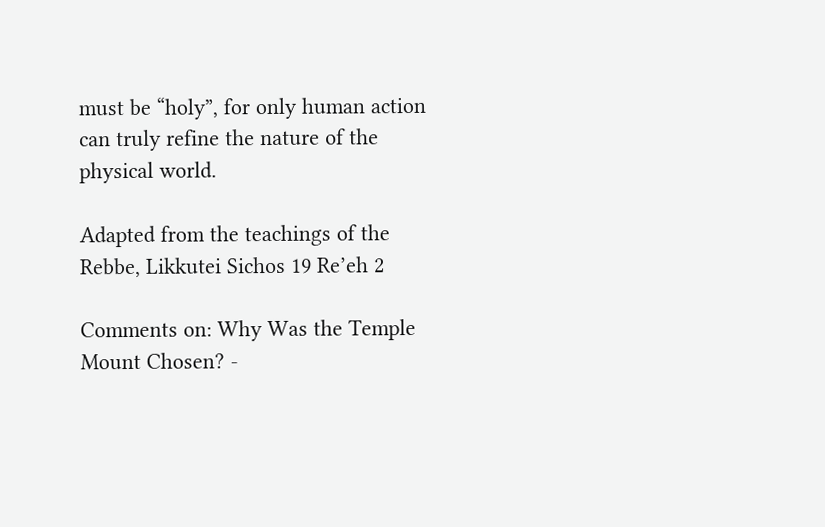must be “holy”, for only human action can truly refine the nature of the physical world.

Adapted from the teachings of the Rebbe, Likkutei Sichos 19 Re’eh 2

Comments on: Why Was the Temple Mount Chosen? -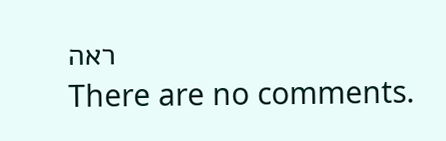ראה
There are no comments.